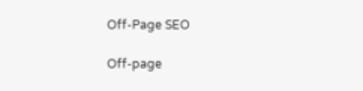Off-Page SEO

Off-page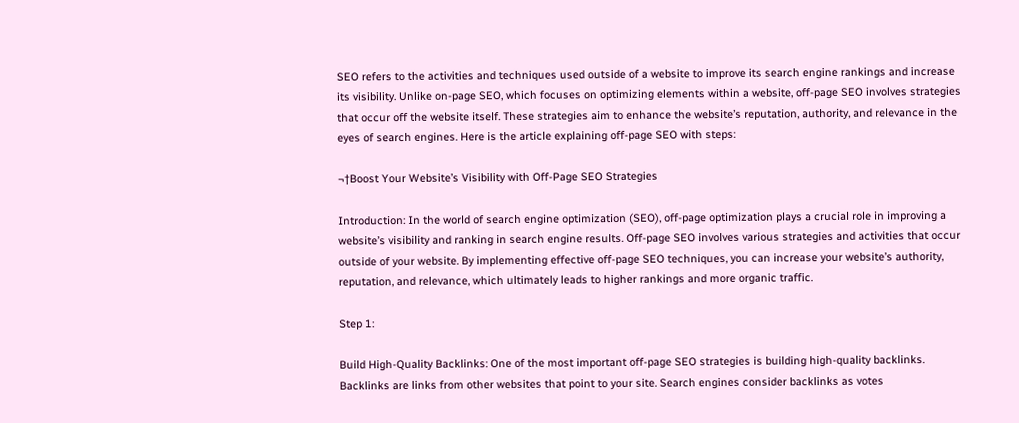SEO refers to the activities and techniques used outside of a website to improve its search engine rankings and increase its visibility. Unlike on-page SEO, which focuses on optimizing elements within a website, off-page SEO involves strategies that occur off the website itself. These strategies aim to enhance the website’s reputation, authority, and relevance in the eyes of search engines. Here is the article explaining off-page SEO with steps:

¬†Boost Your Website’s Visibility with Off-Page SEO Strategies

Introduction: In the world of search engine optimization (SEO), off-page optimization plays a crucial role in improving a website’s visibility and ranking in search engine results. Off-page SEO involves various strategies and activities that occur outside of your website. By implementing effective off-page SEO techniques, you can increase your website’s authority, reputation, and relevance, which ultimately leads to higher rankings and more organic traffic.

Step 1:

Build High-Quality Backlinks: One of the most important off-page SEO strategies is building high-quality backlinks. Backlinks are links from other websites that point to your site. Search engines consider backlinks as votes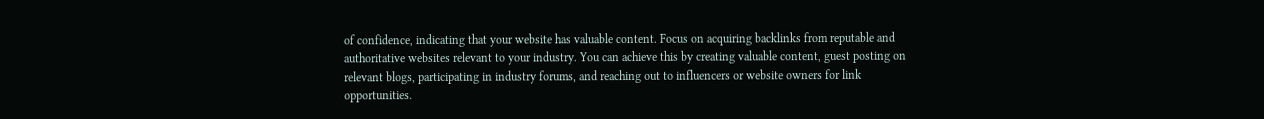of confidence, indicating that your website has valuable content. Focus on acquiring backlinks from reputable and authoritative websites relevant to your industry. You can achieve this by creating valuable content, guest posting on relevant blogs, participating in industry forums, and reaching out to influencers or website owners for link opportunities.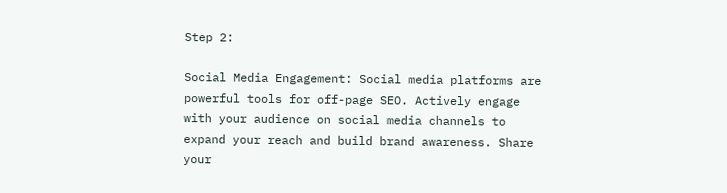Step 2:

Social Media Engagement: Social media platforms are powerful tools for off-page SEO. Actively engage with your audience on social media channels to expand your reach and build brand awareness. Share your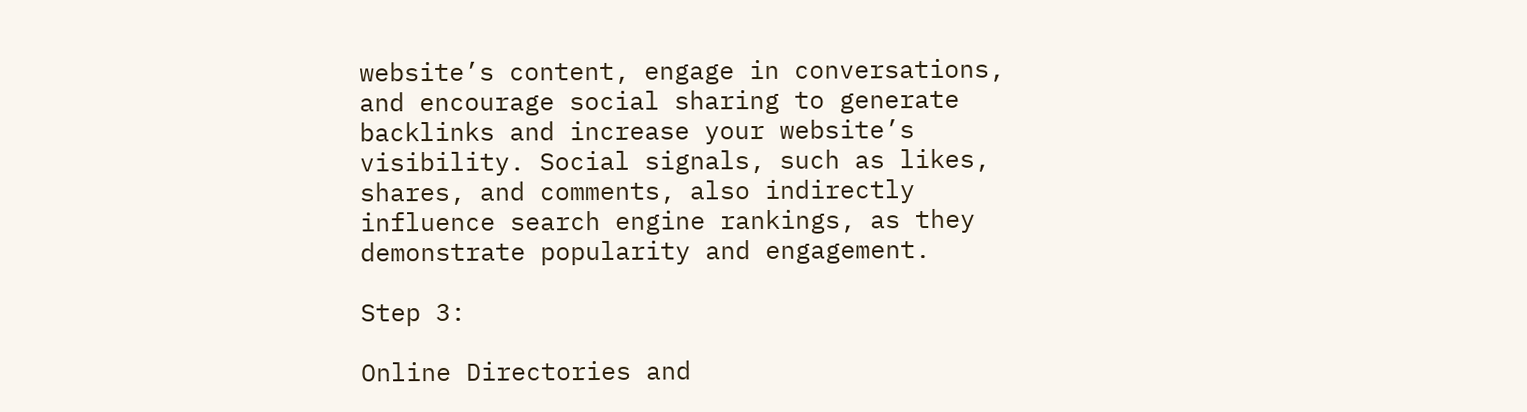website’s content, engage in conversations, and encourage social sharing to generate backlinks and increase your website’s visibility. Social signals, such as likes, shares, and comments, also indirectly influence search engine rankings, as they demonstrate popularity and engagement.

Step 3:

Online Directories and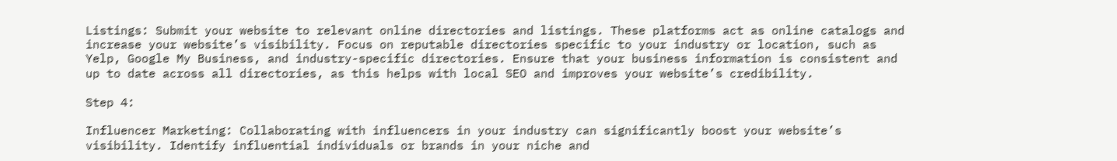Listings: Submit your website to relevant online directories and listings. These platforms act as online catalogs and increase your website’s visibility. Focus on reputable directories specific to your industry or location, such as Yelp, Google My Business, and industry-specific directories. Ensure that your business information is consistent and up to date across all directories, as this helps with local SEO and improves your website’s credibility.

Step 4:

Influencer Marketing: Collaborating with influencers in your industry can significantly boost your website’s visibility. Identify influential individuals or brands in your niche and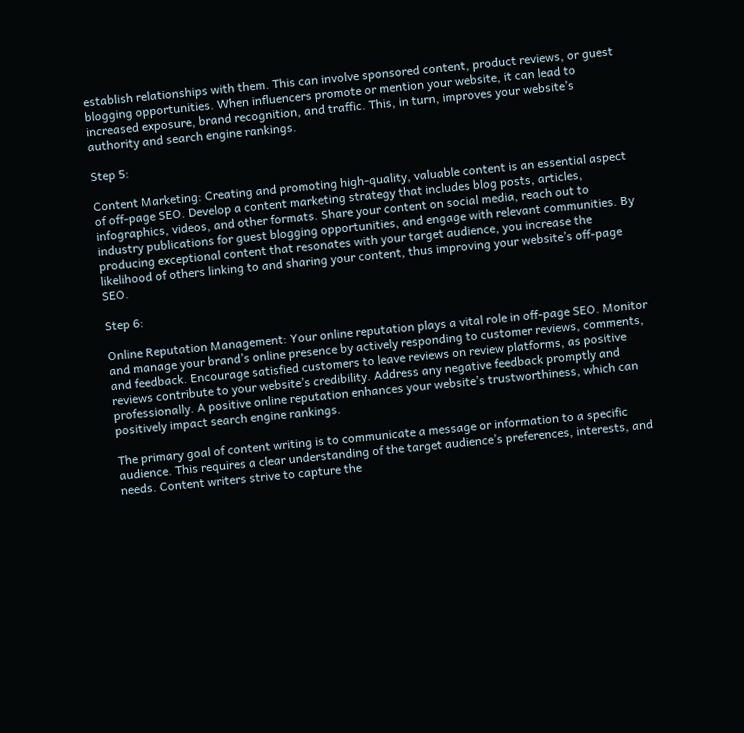establish relationships with them. This can involve sponsored content, product reviews, or guest blogging opportunities. When influencers promote or mention your website, it can lead to increased exposure, brand recognition, and traffic. This, in turn, improves your website’s authority and search engine rankings.

Step 5:

Content Marketing: Creating and promoting high-quality, valuable content is an essential aspect of off-page SEO. Develop a content marketing strategy that includes blog posts, articles, infographics, videos, and other formats. Share your content on social media, reach out to industry publications for guest blogging opportunities, and engage with relevant communities. By producing exceptional content that resonates with your target audience, you increase the likelihood of others linking to and sharing your content, thus improving your website’s off-page SEO.

Step 6:

Online Reputation Management: Your online reputation plays a vital role in off-page SEO. Monitor and manage your brand’s online presence by actively responding to customer reviews, comments, and feedback. Encourage satisfied customers to leave reviews on review platforms, as positive reviews contribute to your website’s credibility. Address any negative feedback promptly and professionally. A positive online reputation enhances your website’s trustworthiness, which can positively impact search engine rankings.

The primary goal of content writing is to communicate a message or information to a specific audience. This requires a clear understanding of the target audience’s preferences, interests, and needs. Content writers strive to capture the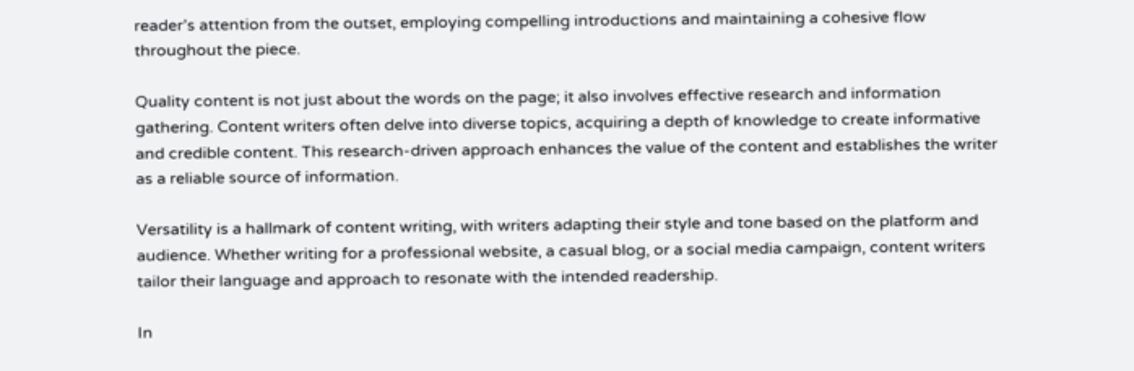reader’s attention from the outset, employing compelling introductions and maintaining a cohesive flow throughout the piece.

Quality content is not just about the words on the page; it also involves effective research and information gathering. Content writers often delve into diverse topics, acquiring a depth of knowledge to create informative and credible content. This research-driven approach enhances the value of the content and establishes the writer as a reliable source of information.

Versatility is a hallmark of content writing, with writers adapting their style and tone based on the platform and audience. Whether writing for a professional website, a casual blog, or a social media campaign, content writers tailor their language and approach to resonate with the intended readership.

In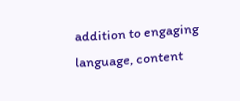addition to engaging language, content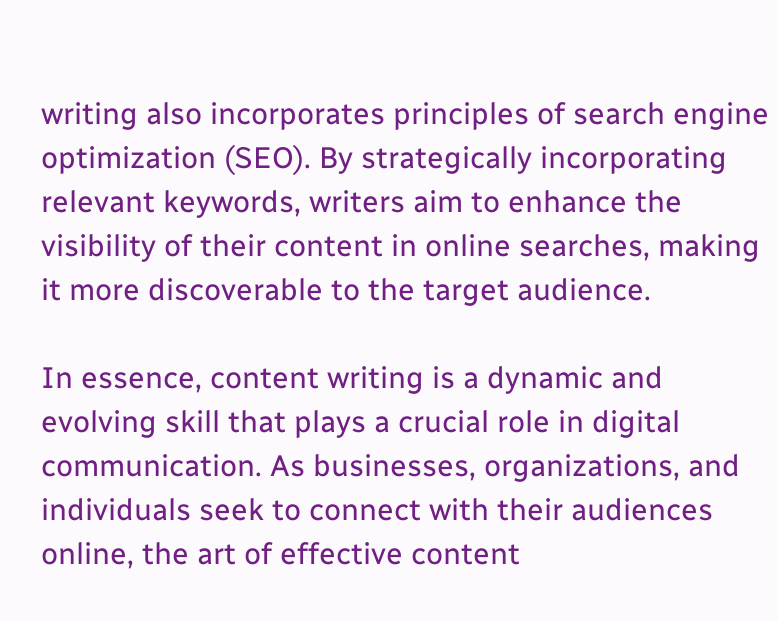writing also incorporates principles of search engine optimization (SEO). By strategically incorporating relevant keywords, writers aim to enhance the visibility of their content in online searches, making it more discoverable to the target audience.

In essence, content writing is a dynamic and evolving skill that plays a crucial role in digital communication. As businesses, organizations, and individuals seek to connect with their audiences online, the art of effective content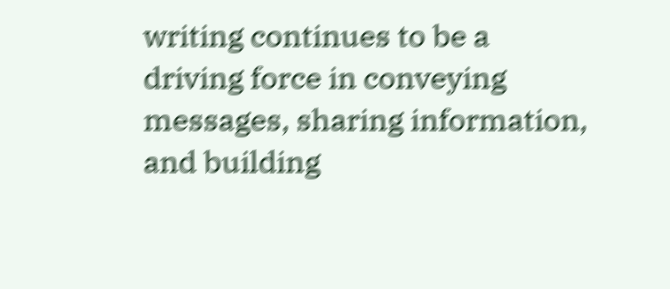writing continues to be a driving force in conveying messages, sharing information, and building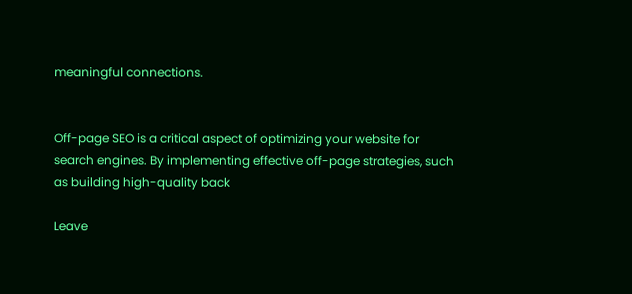meaningful connections.


Off-page SEO is a critical aspect of optimizing your website for search engines. By implementing effective off-page strategies, such as building high-quality back

Leave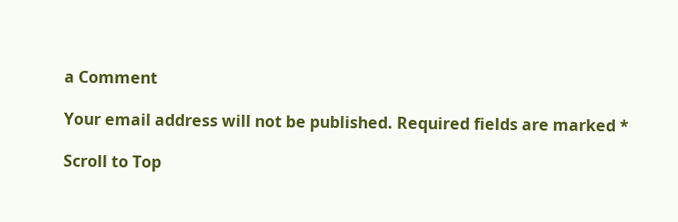a Comment

Your email address will not be published. Required fields are marked *

Scroll to Top